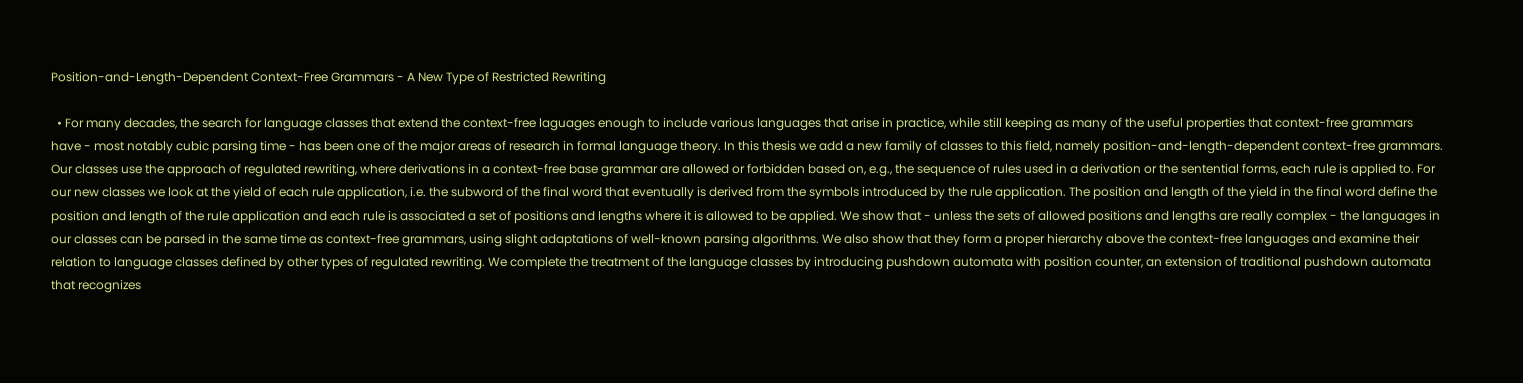Position-and-Length-Dependent Context-Free Grammars - A New Type of Restricted Rewriting

  • For many decades, the search for language classes that extend the context-free laguages enough to include various languages that arise in practice, while still keeping as many of the useful properties that context-free grammars have - most notably cubic parsing time - has been one of the major areas of research in formal language theory. In this thesis we add a new family of classes to this field, namely position-and-length-dependent context-free grammars. Our classes use the approach of regulated rewriting, where derivations in a context-free base grammar are allowed or forbidden based on, e.g., the sequence of rules used in a derivation or the sentential forms, each rule is applied to. For our new classes we look at the yield of each rule application, i.e. the subword of the final word that eventually is derived from the symbols introduced by the rule application. The position and length of the yield in the final word define the position and length of the rule application and each rule is associated a set of positions and lengths where it is allowed to be applied. We show that - unless the sets of allowed positions and lengths are really complex - the languages in our classes can be parsed in the same time as context-free grammars, using slight adaptations of well-known parsing algorithms. We also show that they form a proper hierarchy above the context-free languages and examine their relation to language classes defined by other types of regulated rewriting. We complete the treatment of the language classes by introducing pushdown automata with position counter, an extension of traditional pushdown automata that recognizes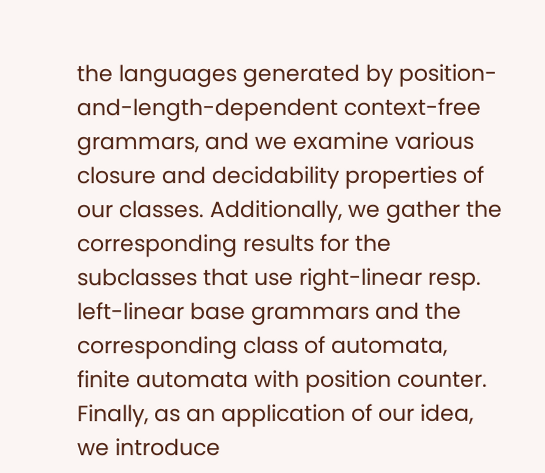the languages generated by position-and-length-dependent context-free grammars, and we examine various closure and decidability properties of our classes. Additionally, we gather the corresponding results for the subclasses that use right-linear resp. left-linear base grammars and the corresponding class of automata, finite automata with position counter. Finally, as an application of our idea, we introduce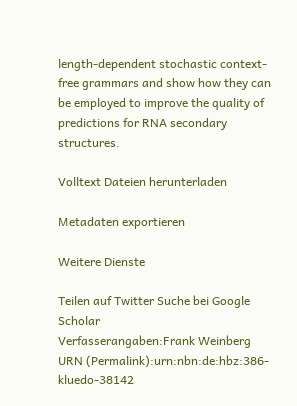length-dependent stochastic context-free grammars and show how they can be employed to improve the quality of predictions for RNA secondary structures.

Volltext Dateien herunterladen

Metadaten exportieren

Weitere Dienste

Teilen auf Twitter Suche bei Google Scholar
Verfasserangaben:Frank Weinberg
URN (Permalink):urn:nbn:de:hbz:386-kluedo-38142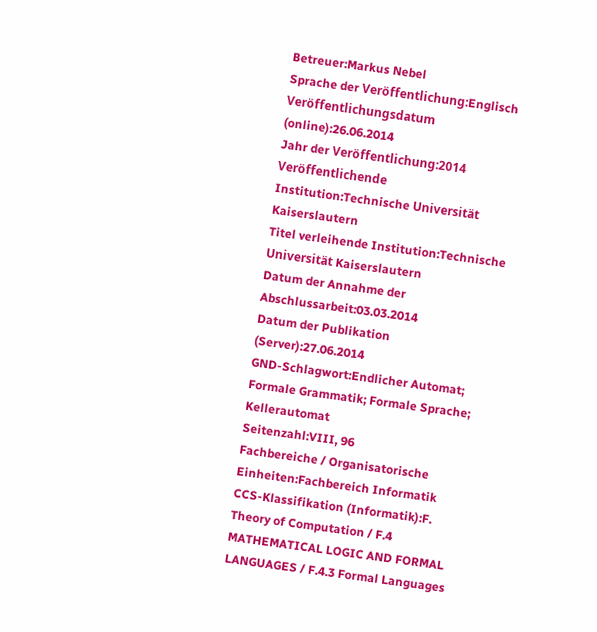Betreuer:Markus Nebel
Sprache der Veröffentlichung:Englisch
Veröffentlichungsdatum (online):26.06.2014
Jahr der Veröffentlichung:2014
Veröffentlichende Institution:Technische Universität Kaiserslautern
Titel verleihende Institution:Technische Universität Kaiserslautern
Datum der Annahme der Abschlussarbeit:03.03.2014
Datum der Publikation (Server):27.06.2014
GND-Schlagwort:Endlicher Automat; Formale Grammatik; Formale Sprache; Kellerautomat
Seitenzahl:VIII, 96
Fachbereiche / Organisatorische Einheiten:Fachbereich Informatik
CCS-Klassifikation (Informatik):F. Theory of Computation / F.4 MATHEMATICAL LOGIC AND FORMAL LANGUAGES / F.4.3 Formal Languages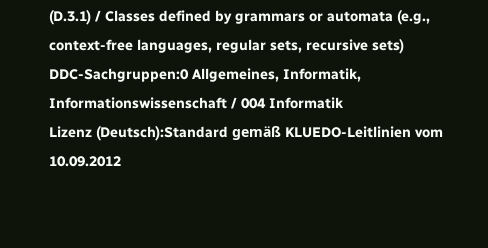(D.3.1) / Classes defined by grammars or automata (e.g., context-free languages, regular sets, recursive sets)
DDC-Sachgruppen:0 Allgemeines, Informatik, Informationswissenschaft / 004 Informatik
Lizenz (Deutsch):Standard gemäß KLUEDO-Leitlinien vom 10.09.2012